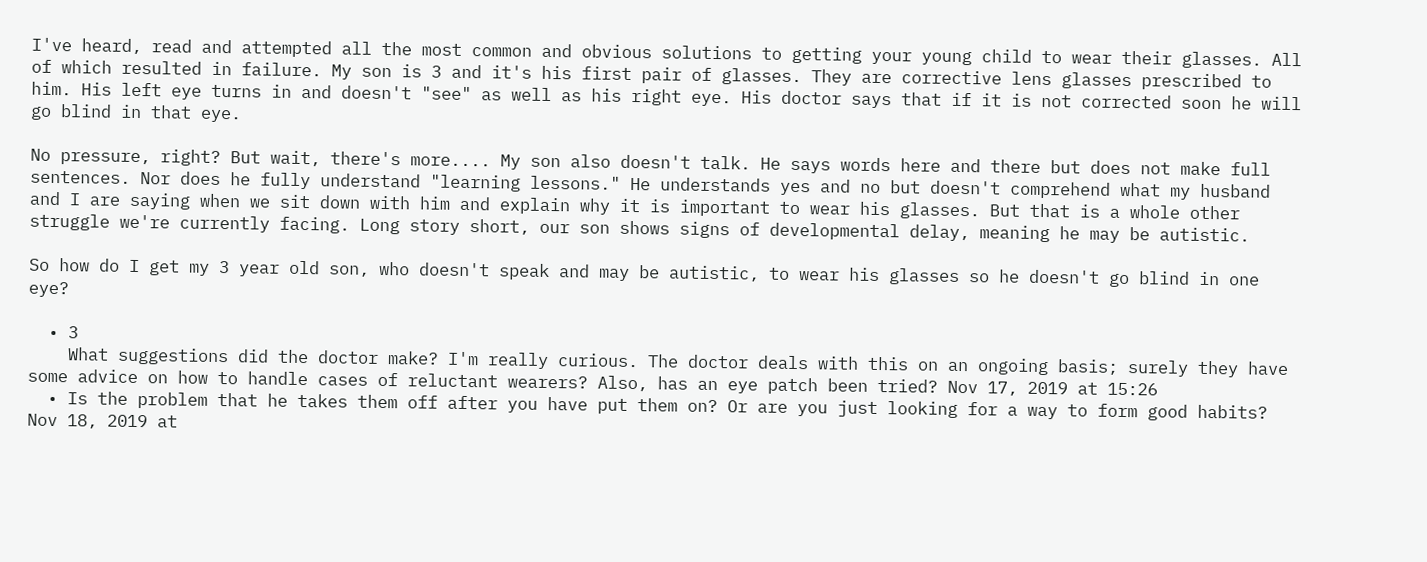I've heard, read and attempted all the most common and obvious solutions to getting your young child to wear their glasses. All of which resulted in failure. My son is 3 and it's his first pair of glasses. They are corrective lens glasses prescribed to him. His left eye turns in and doesn't "see" as well as his right eye. His doctor says that if it is not corrected soon he will go blind in that eye.

No pressure, right? But wait, there's more.... My son also doesn't talk. He says words here and there but does not make full sentences. Nor does he fully understand "learning lessons." He understands yes and no but doesn't comprehend what my husband and I are saying when we sit down with him and explain why it is important to wear his glasses. But that is a whole other struggle we're currently facing. Long story short, our son shows signs of developmental delay, meaning he may be autistic.

So how do I get my 3 year old son, who doesn't speak and may be autistic, to wear his glasses so he doesn't go blind in one eye?

  • 3
    What suggestions did the doctor make? I'm really curious. The doctor deals with this on an ongoing basis; surely they have some advice on how to handle cases of reluctant wearers? Also, has an eye patch been tried? Nov 17, 2019 at 15:26
  • Is the problem that he takes them off after you have put them on? Or are you just looking for a way to form good habits? Nov 18, 2019 at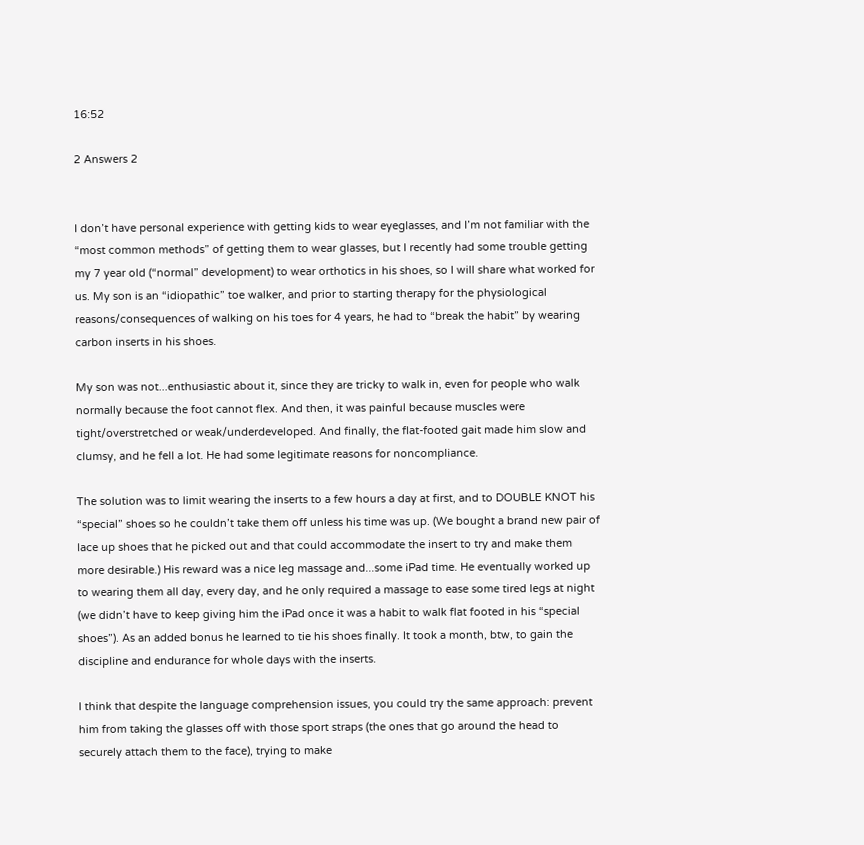16:52

2 Answers 2


I don’t have personal experience with getting kids to wear eyeglasses, and I’m not familiar with the “most common methods” of getting them to wear glasses, but I recently had some trouble getting my 7 year old (“normal” development) to wear orthotics in his shoes, so I will share what worked for us. My son is an “idiopathic” toe walker, and prior to starting therapy for the physiological reasons/consequences of walking on his toes for 4 years, he had to “break the habit” by wearing carbon inserts in his shoes.

My son was not...enthusiastic about it, since they are tricky to walk in, even for people who walk normally because the foot cannot flex. And then, it was painful because muscles were tight/overstretched or weak/underdeveloped. And finally, the flat-footed gait made him slow and clumsy, and he fell a lot. He had some legitimate reasons for noncompliance.

The solution was to limit wearing the inserts to a few hours a day at first, and to DOUBLE KNOT his “special” shoes so he couldn’t take them off unless his time was up. (We bought a brand new pair of lace up shoes that he picked out and that could accommodate the insert to try and make them more desirable.) His reward was a nice leg massage and...some iPad time. He eventually worked up to wearing them all day, every day, and he only required a massage to ease some tired legs at night (we didn’t have to keep giving him the iPad once it was a habit to walk flat footed in his “special shoes”). As an added bonus he learned to tie his shoes finally. It took a month, btw, to gain the discipline and endurance for whole days with the inserts.

I think that despite the language comprehension issues, you could try the same approach: prevent him from taking the glasses off with those sport straps (the ones that go around the head to securely attach them to the face), trying to make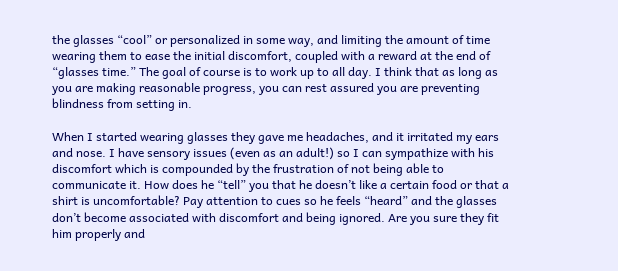the glasses “cool” or personalized in some way, and limiting the amount of time wearing them to ease the initial discomfort, coupled with a reward at the end of “glasses time.” The goal of course is to work up to all day. I think that as long as you are making reasonable progress, you can rest assured you are preventing blindness from setting in.

When I started wearing glasses they gave me headaches, and it irritated my ears and nose. I have sensory issues (even as an adult!) so I can sympathize with his discomfort which is compounded by the frustration of not being able to communicate it. How does he “tell” you that he doesn’t like a certain food or that a shirt is uncomfortable? Pay attention to cues so he feels “heard” and the glasses don’t become associated with discomfort and being ignored. Are you sure they fit him properly and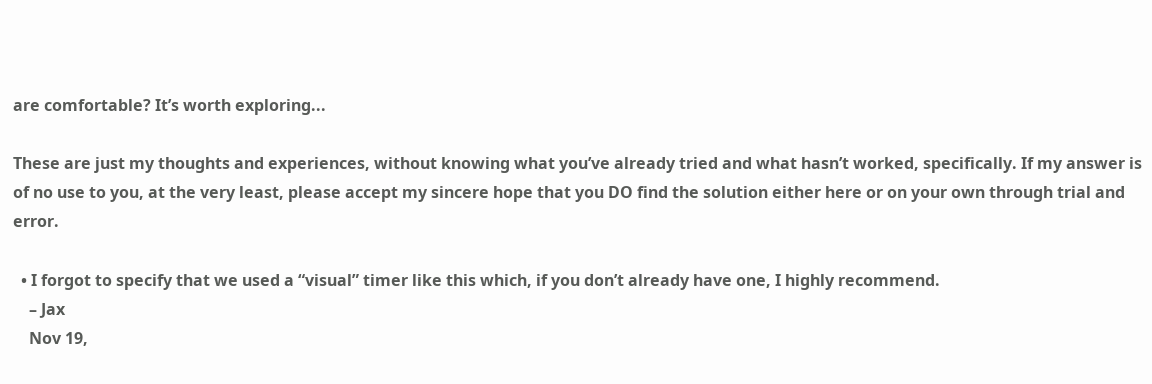are comfortable? It’s worth exploring...

These are just my thoughts and experiences, without knowing what you’ve already tried and what hasn’t worked, specifically. If my answer is of no use to you, at the very least, please accept my sincere hope that you DO find the solution either here or on your own through trial and error.

  • I forgot to specify that we used a “visual” timer like this which, if you don’t already have one, I highly recommend.
    – Jax
    Nov 19,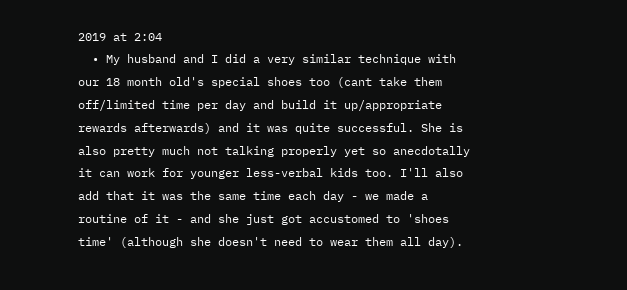2019 at 2:04
  • My husband and I did a very similar technique with our 18 month old's special shoes too (cant take them off/limited time per day and build it up/appropriate rewards afterwards) and it was quite successful. She is also pretty much not talking properly yet so anecdotally it can work for younger less-verbal kids too. I'll also add that it was the same time each day - we made a routine of it - and she just got accustomed to 'shoes time' (although she doesn't need to wear them all day).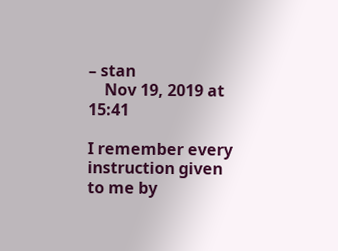– stan
    Nov 19, 2019 at 15:41

I remember every instruction given to me by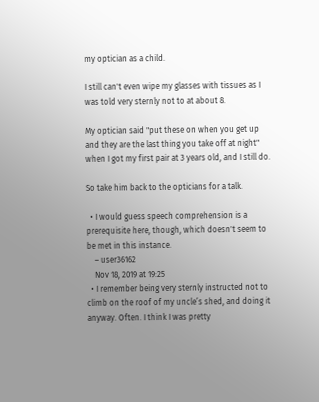my optician as a child.

I still can't even wipe my glasses with tissues as I was told very sternly not to at about 8.

My optician said "put these on when you get up and they are the last thing you take off at night" when I got my first pair at 3 years old, and I still do.

So take him back to the opticians for a talk.

  • I would guess speech comprehension is a prerequisite here, though, which doesn't seem to be met in this instance.
    – user36162
    Nov 18, 2019 at 19:25
  • I remember being very sternly instructed not to climb on the roof of my uncle’s shed, and doing it anyway. Often. I think I was pretty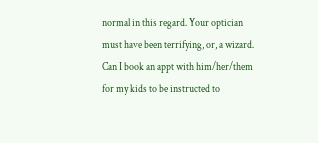normal in this regard. Your optician must have been terrifying, or, a wizard. Can I book an appt with him/her/them for my kids to be instructed to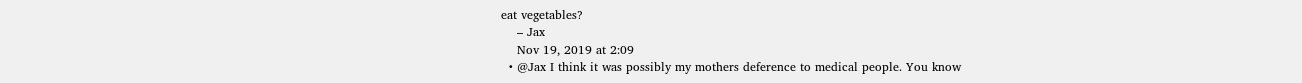eat vegetables?
    – Jax
    Nov 19, 2019 at 2:09
  • @Jax I think it was possibly my mothers deference to medical people. You know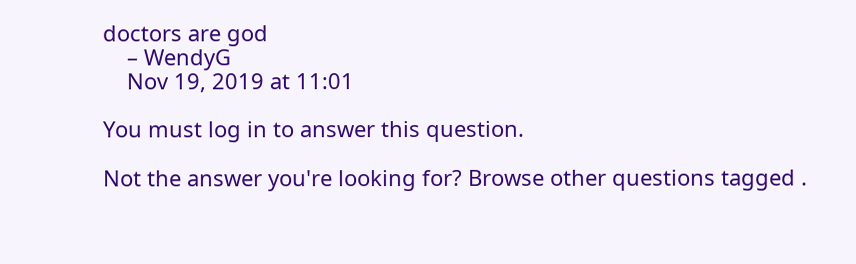doctors are god
    – WendyG
    Nov 19, 2019 at 11:01

You must log in to answer this question.

Not the answer you're looking for? Browse other questions tagged .